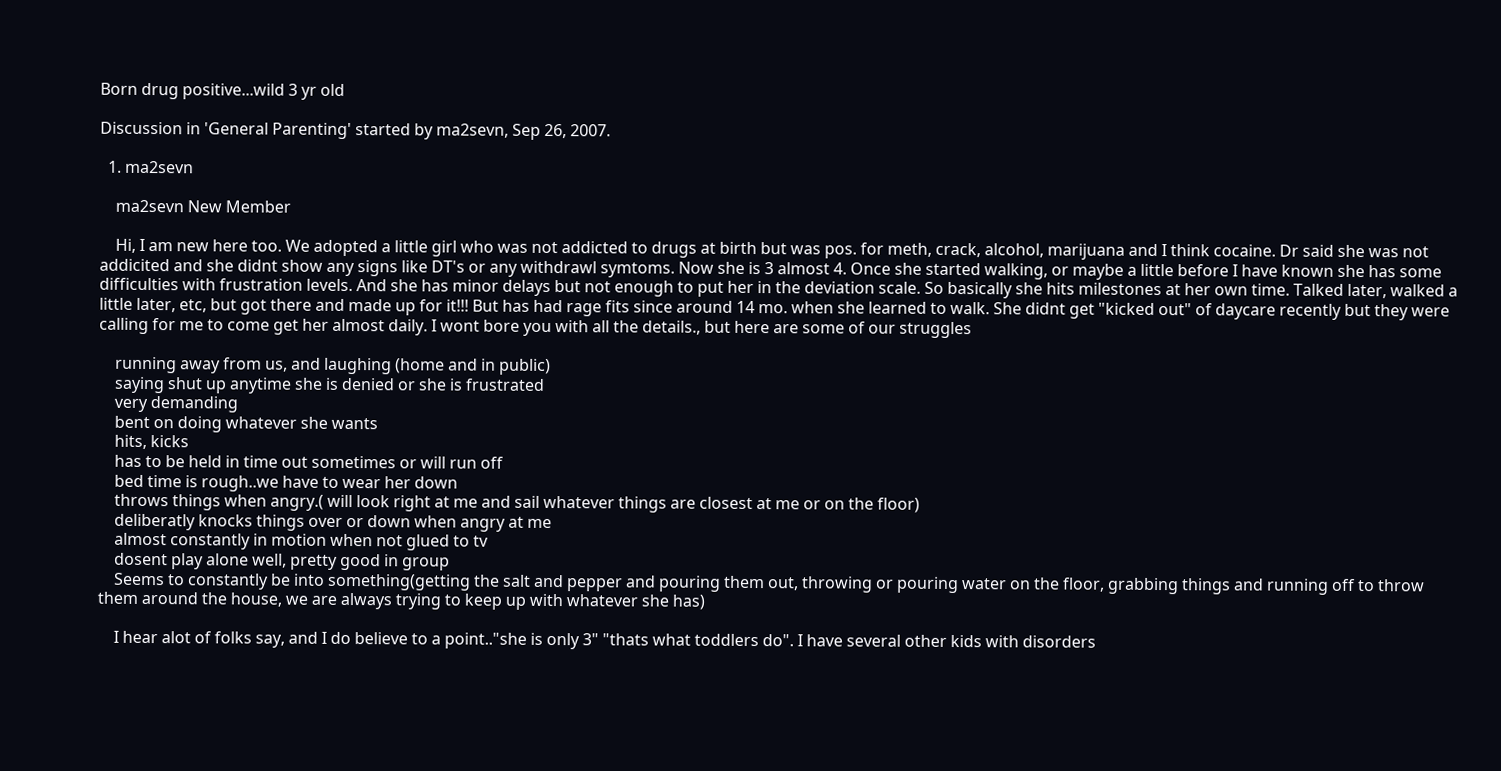Born drug positive...wild 3 yr old

Discussion in 'General Parenting' started by ma2sevn, Sep 26, 2007.

  1. ma2sevn

    ma2sevn New Member

    Hi, I am new here too. We adopted a little girl who was not addicted to drugs at birth but was pos. for meth, crack, alcohol, marijuana and I think cocaine. Dr said she was not addicited and she didnt show any signs like DT's or any withdrawl symtoms. Now she is 3 almost 4. Once she started walking, or maybe a little before I have known she has some difficulties with frustration levels. And she has minor delays but not enough to put her in the deviation scale. So basically she hits milestones at her own time. Talked later, walked a little later, etc, but got there and made up for it!!! But has had rage fits since around 14 mo. when she learned to walk. She didnt get "kicked out" of daycare recently but they were calling for me to come get her almost daily. I wont bore you with all the details., but here are some of our struggles

    running away from us, and laughing (home and in public)
    saying shut up anytime she is denied or she is frustrated
    very demanding
    bent on doing whatever she wants
    hits, kicks
    has to be held in time out sometimes or will run off
    bed time is rough..we have to wear her down
    throws things when angry.( will look right at me and sail whatever things are closest at me or on the floor)
    deliberatly knocks things over or down when angry at me
    almost constantly in motion when not glued to tv
    dosent play alone well, pretty good in group
    Seems to constantly be into something(getting the salt and pepper and pouring them out, throwing or pouring water on the floor, grabbing things and running off to throw them around the house, we are always trying to keep up with whatever she has)

    I hear alot of folks say, and I do believe to a point.."she is only 3" "thats what toddlers do". I have several other kids with disorders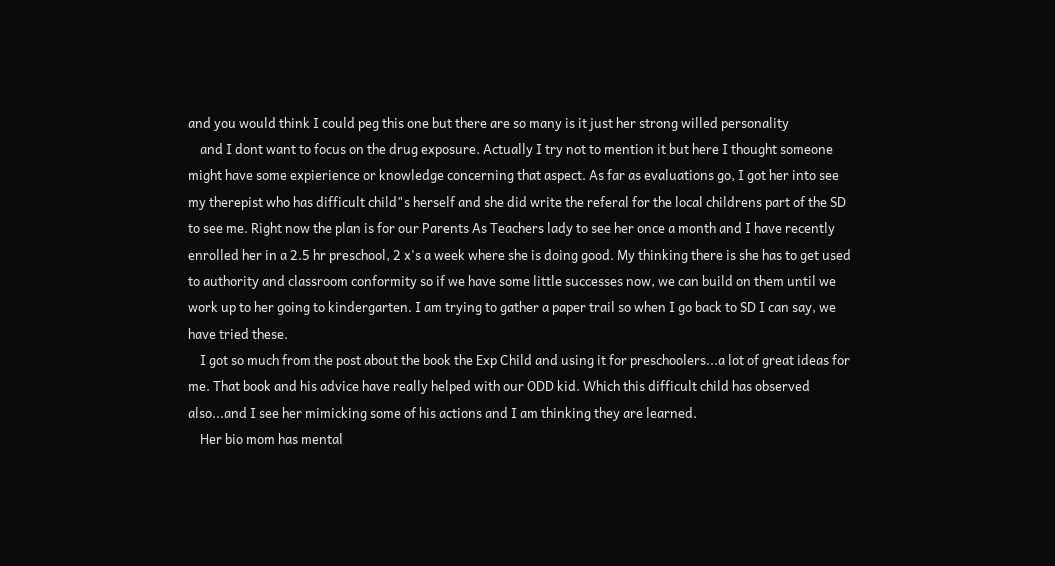and you would think I could peg this one but there are so many is it just her strong willed personality
    and I dont want to focus on the drug exposure. Actually I try not to mention it but here I thought someone might have some expierience or knowledge concerning that aspect. As far as evaluations go, I got her into see my therepist who has difficult child"s herself and she did write the referal for the local childrens part of the SD to see me. Right now the plan is for our Parents As Teachers lady to see her once a month and I have recently enrolled her in a 2.5 hr preschool, 2 x's a week where she is doing good. My thinking there is she has to get used to authority and classroom conformity so if we have some little successes now, we can build on them until we work up to her going to kindergarten. I am trying to gather a paper trail so when I go back to SD I can say, we have tried these.
    I got so much from the post about the book the Exp Child and using it for preschoolers...a lot of great ideas for me. That book and his advice have really helped with our ODD kid. Which this difficult child has observed also...and I see her mimicking some of his actions and I am thinking they are learned.
    Her bio mom has mental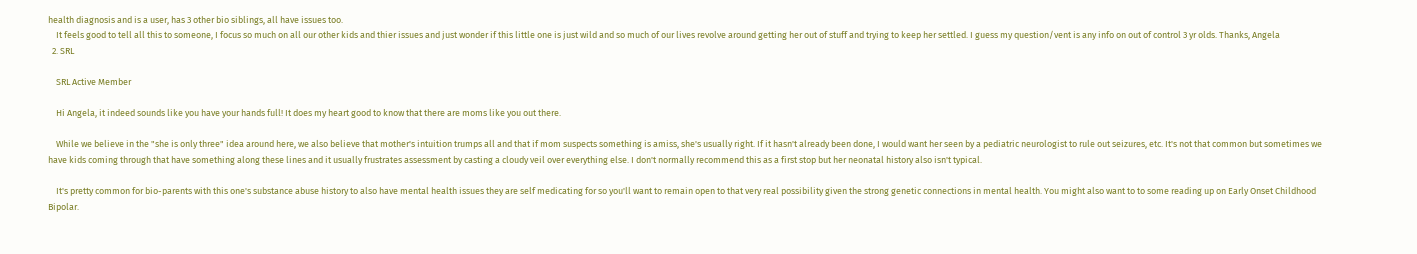health diagnosis and is a user, has 3 other bio siblings, all have issues too.
    It feels good to tell all this to someone, I focus so much on all our other kids and thier issues and just wonder if this little one is just wild and so much of our lives revolve around getting her out of stuff and trying to keep her settled. I guess my question/vent is any info on out of control 3 yr olds. Thanks, Angela
  2. SRL

    SRL Active Member

    Hi Angela, it indeed sounds like you have your hands full! It does my heart good to know that there are moms like you out there.

    While we believe in the "she is only three" idea around here, we also believe that mother's intuition trumps all and that if mom suspects something is amiss, she's usually right. If it hasn't already been done, I would want her seen by a pediatric neurologist to rule out seizures, etc. It's not that common but sometimes we have kids coming through that have something along these lines and it usually frustrates assessment by casting a cloudy veil over everything else. I don't normally recommend this as a first stop but her neonatal history also isn't typical.

    It's pretty common for bio-parents with this one's substance abuse history to also have mental health issues they are self medicating for so you'll want to remain open to that very real possibility given the strong genetic connections in mental health. You might also want to to some reading up on Early Onset Childhood Bipolar.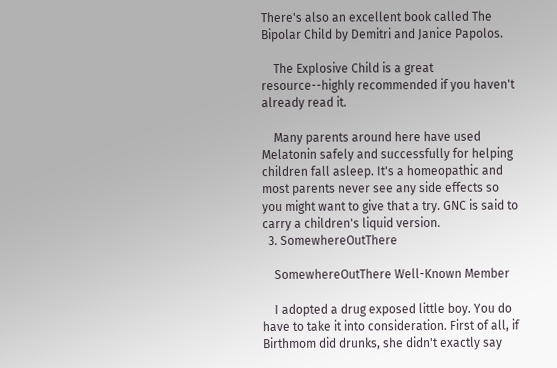There's also an excellent book called The Bipolar Child by Demitri and Janice Papolos.

    The Explosive Child is a great resource--highly recommended if you haven't already read it.

    Many parents around here have used Melatonin safely and successfully for helping children fall asleep. It's a homeopathic and most parents never see any side effects so you might want to give that a try. GNC is said to carry a children's liquid version.
  3. SomewhereOutThere

    SomewhereOutThere Well-Known Member

    I adopted a drug exposed little boy. You do have to take it into consideration. First of all, if Birthmom did drunks, she didn't exactly say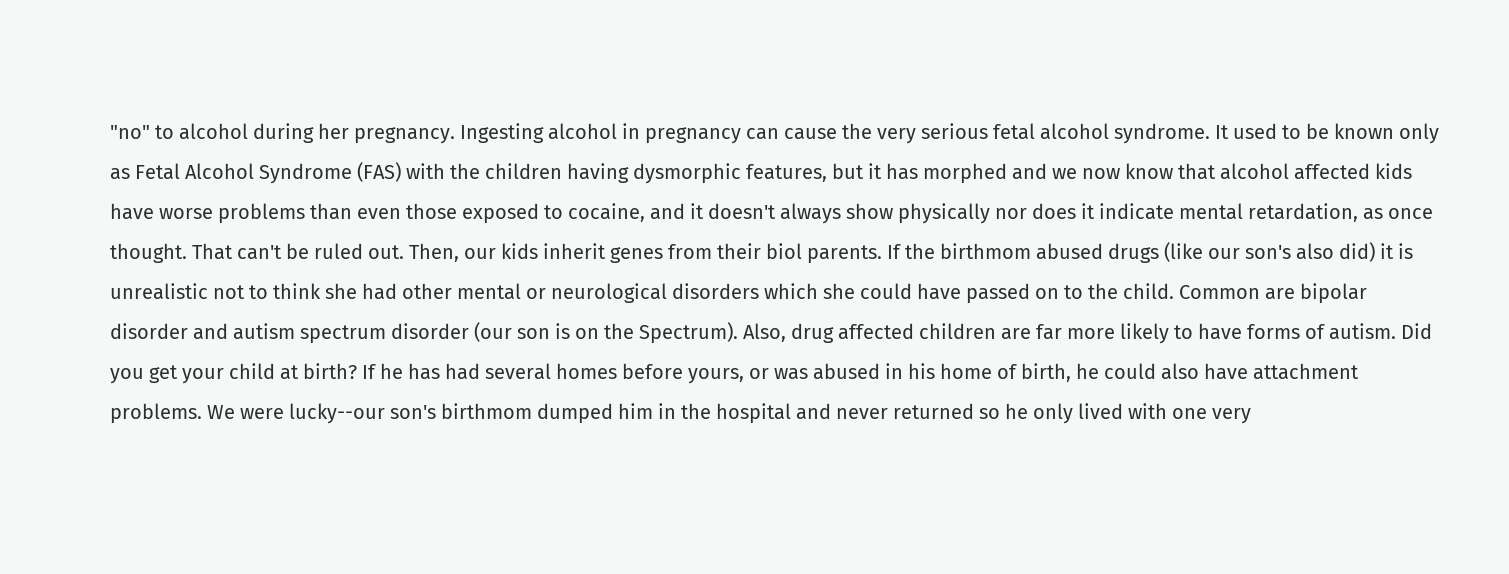"no" to alcohol during her pregnancy. Ingesting alcohol in pregnancy can cause the very serious fetal alcohol syndrome. It used to be known only as Fetal Alcohol Syndrome (FAS) with the children having dysmorphic features, but it has morphed and we now know that alcohol affected kids have worse problems than even those exposed to cocaine, and it doesn't always show physically nor does it indicate mental retardation, as once thought. That can't be ruled out. Then, our kids inherit genes from their biol parents. If the birthmom abused drugs (like our son's also did) it is unrealistic not to think she had other mental or neurological disorders which she could have passed on to the child. Common are bipolar disorder and autism spectrum disorder (our son is on the Spectrum). Also, drug affected children are far more likely to have forms of autism. Did you get your child at birth? If he has had several homes before yours, or was abused in his home of birth, he could also have attachment problems. We were lucky--our son's birthmom dumped him in the hospital and never returned so he only lived with one very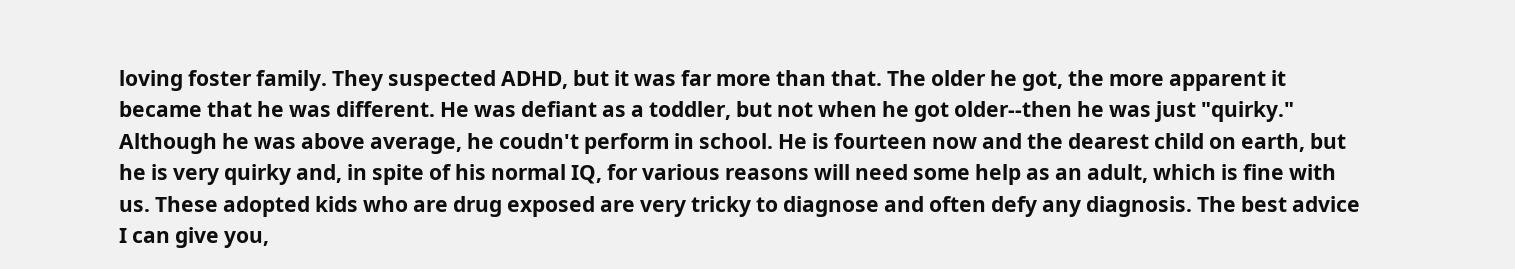loving foster family. They suspected ADHD, but it was far more than that. The older he got, the more apparent it became that he was different. He was defiant as a toddler, but not when he got older--then he was just "quirky." Although he was above average, he coudn't perform in school. He is fourteen now and the dearest child on earth, but he is very quirky and, in spite of his normal IQ, for various reasons will need some help as an adult, which is fine with us. These adopted kids who are drug exposed are very tricky to diagnose and often defy any diagnosis. The best advice I can give you,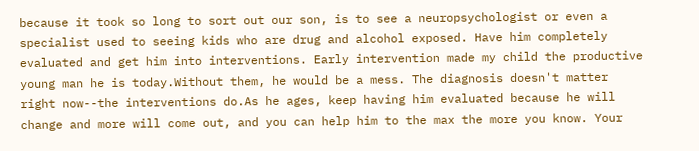because it took so long to sort out our son, is to see a neuropsychologist or even a specialist used to seeing kids who are drug and alcohol exposed. Have him completely evaluated and get him into interventions. Early intervention made my child the productive young man he is today.Without them, he would be a mess. The diagnosis doesn't matter right now--the interventions do.As he ages, keep having him evaluated because he will change and more will come out, and you can help him to the max the more you know. Your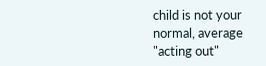child is not your normal, average "acting out"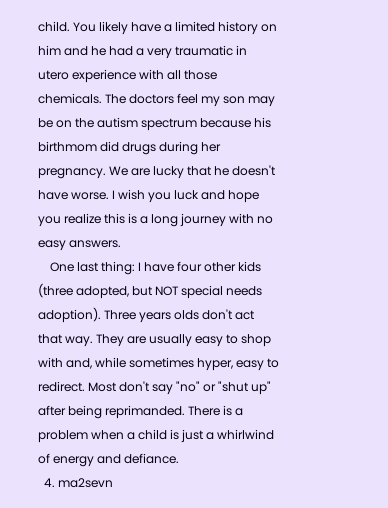child. You likely have a limited history on him and he had a very traumatic in utero experience with all those chemicals. The doctors feel my son may be on the autism spectrum because his birthmom did drugs during her pregnancy. We are lucky that he doesn't have worse. I wish you luck and hope you realize this is a long journey with no easy answers.
    One last thing: I have four other kids (three adopted, but NOT special needs adoption). Three years olds don't act that way. They are usually easy to shop with and, while sometimes hyper, easy to redirect. Most don't say "no" or "shut up" after being reprimanded. There is a problem when a child is just a whirlwind of energy and defiance.
  4. ma2sevn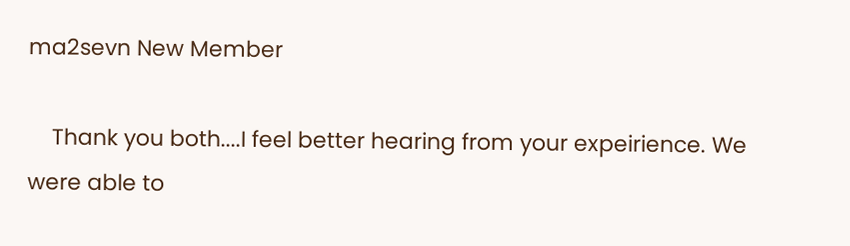ma2sevn New Member

    Thank you both....I feel better hearing from your expeirience. We were able to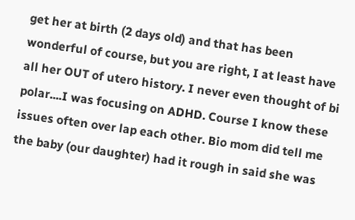get her at birth (2 days old) and that has been wonderful of course, but you are right, I at least have all her OUT of utero history. I never even thought of bi polar....I was focusing on ADHD. Course I know these issues often over lap each other. Bio mom did tell me the baby (our daughter) had it rough in said she was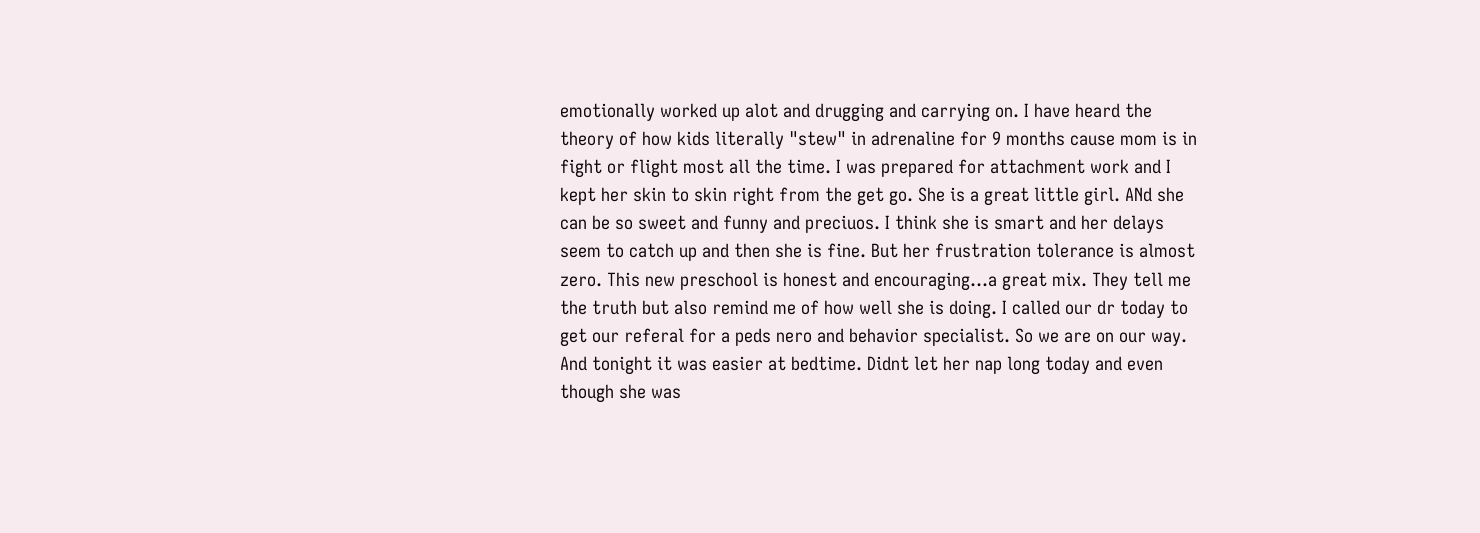emotionally worked up alot and drugging and carrying on. I have heard the theory of how kids literally "stew" in adrenaline for 9 months cause mom is in fight or flight most all the time. I was prepared for attachment work and I kept her skin to skin right from the get go. She is a great little girl. ANd she can be so sweet and funny and preciuos. I think she is smart and her delays seem to catch up and then she is fine. But her frustration tolerance is almost zero. This new preschool is honest and encouraging...a great mix. They tell me the truth but also remind me of how well she is doing. I called our dr today to get our referal for a peds nero and behavior specialist. So we are on our way. And tonight it was easier at bedtime. Didnt let her nap long today and even though she was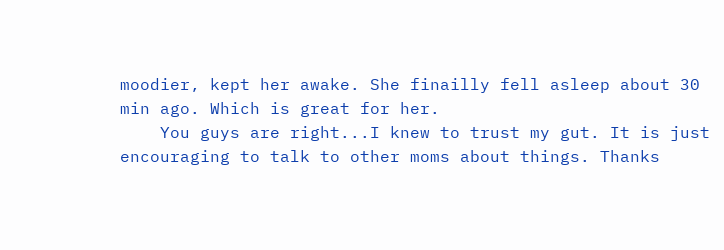moodier, kept her awake. She finailly fell asleep about 30 min ago. Which is great for her.
    You guys are right...I knew to trust my gut. It is just encouraging to talk to other moms about things. Thanks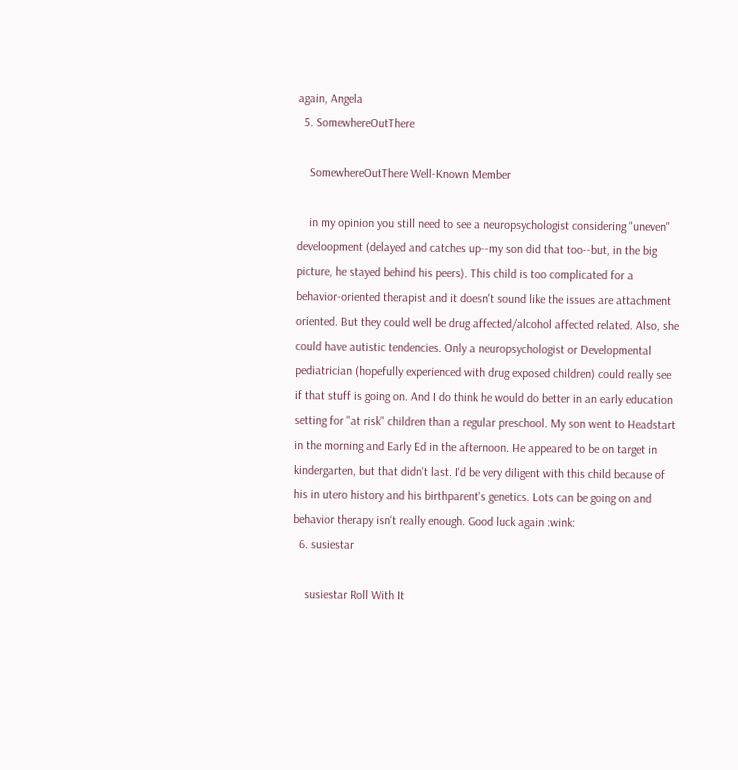again, Angela
  5. SomewhereOutThere

    SomewhereOutThere Well-Known Member

    in my opinion you still need to see a neuropsychologist considering "uneven" develoopment (delayed and catches up--my son did that too--but, in the big picture, he stayed behind his peers). This child is too complicated for a behavior-oriented therapist and it doesn't sound like the issues are attachment oriented. But they could well be drug affected/alcohol affected related. Also, she could have autistic tendencies. Only a neuropsychologist or Developmental pediatrician (hopefully experienced with drug exposed children) could really see if that stuff is going on. And I do think he would do better in an early education setting for "at risk" children than a regular preschool. My son went to Headstart in the morning and Early Ed in the afternoon. He appeared to be on target in kindergarten, but that didn't last. I'd be very diligent with this child because of his in utero history and his birthparent's genetics. Lots can be going on and behavior therapy isn't really enough. Good luck again :wink:
  6. susiestar

    susiestar Roll With It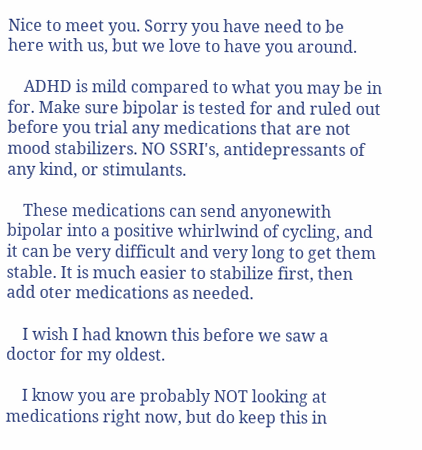Nice to meet you. Sorry you have need to be here with us, but we love to have you around.

    ADHD is mild compared to what you may be in for. Make sure bipolar is tested for and ruled out before you trial any medications that are not mood stabilizers. NO SSRI's, antidepressants of any kind, or stimulants.

    These medications can send anyonewith bipolar into a positive whirlwind of cycling, and it can be very difficult and very long to get them stable. It is much easier to stabilize first, then add oter medications as needed.

    I wish I had known this before we saw a doctor for my oldest.

    I know you are probably NOT looking at medications right now, but do keep this in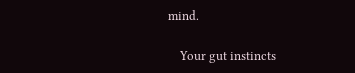mind.

    Your gut instincts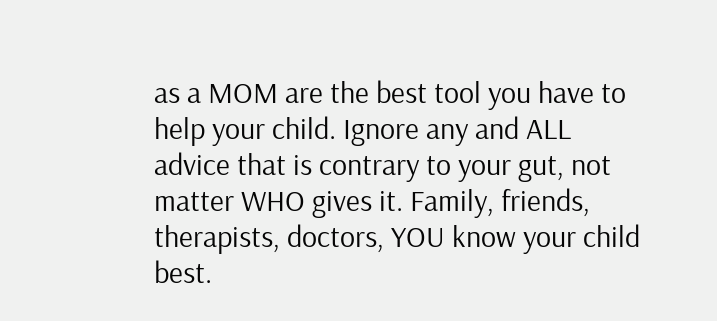as a MOM are the best tool you have to help your child. Ignore any and ALL advice that is contrary to your gut, not matter WHO gives it. Family, friends, therapists, doctors, YOU know your child best.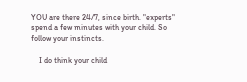YOU are there 24/7, since birth. "experts" spend a few minutes with your child. So follow your instincts.

    I do think your child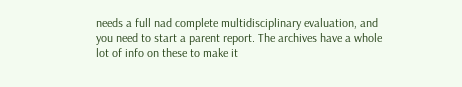needs a full nad complete multidisciplinary evaluation, and you need to start a parent report. The archives have a whole lot of info on these to make it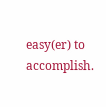easy(er) to accomplish.